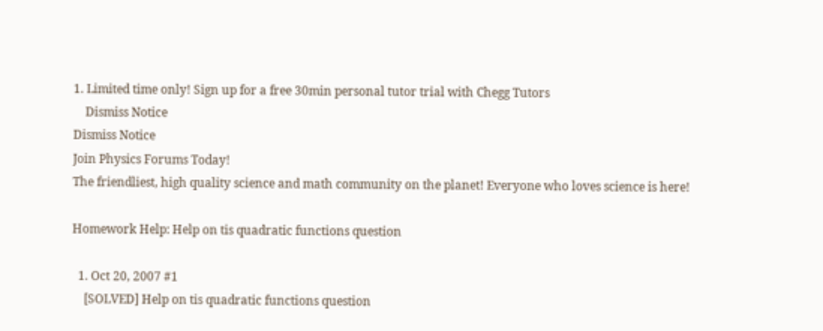1. Limited time only! Sign up for a free 30min personal tutor trial with Chegg Tutors
    Dismiss Notice
Dismiss Notice
Join Physics Forums Today!
The friendliest, high quality science and math community on the planet! Everyone who loves science is here!

Homework Help: Help on tis quadratic functions question

  1. Oct 20, 2007 #1
    [SOLVED] Help on tis quadratic functions question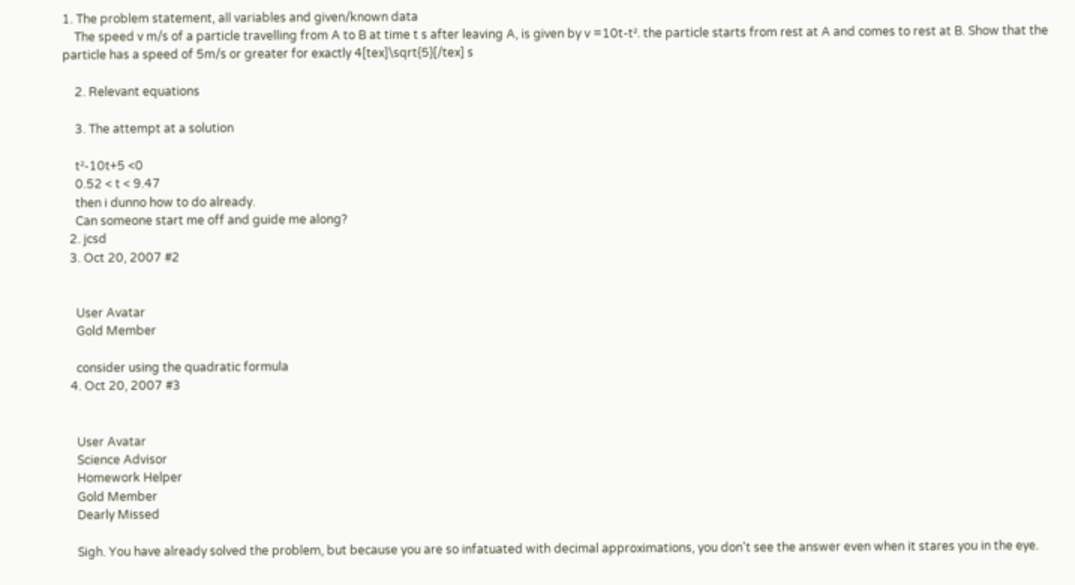1. The problem statement, all variables and given/known data
    The speed v m/s of a particle travelling from A to B at time t s after leaving A, is given by v =10t-t². the particle starts from rest at A and comes to rest at B. Show that the particle has a speed of 5m/s or greater for exactly 4[tex]\sqrt{5}[/tex] s

    2. Relevant equations

    3. The attempt at a solution

    t²-10t+5 <0
    0.52 < t < 9.47
    then i dunno how to do already.
    Can someone start me off and guide me along?
  2. jcsd
  3. Oct 20, 2007 #2


    User Avatar
    Gold Member

    consider using the quadratic formula
  4. Oct 20, 2007 #3


    User Avatar
    Science Advisor
    Homework Helper
    Gold Member
    Dearly Missed

    Sigh. You have already solved the problem, but because you are so infatuated with decimal approximations, you don't see the answer even when it stares you in the eye.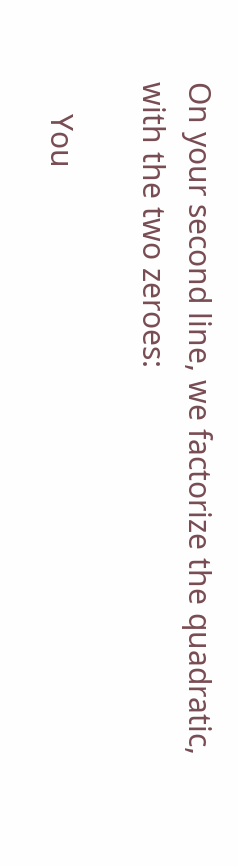On your second line, we factorize the quadratic, with the two zeroes:

    You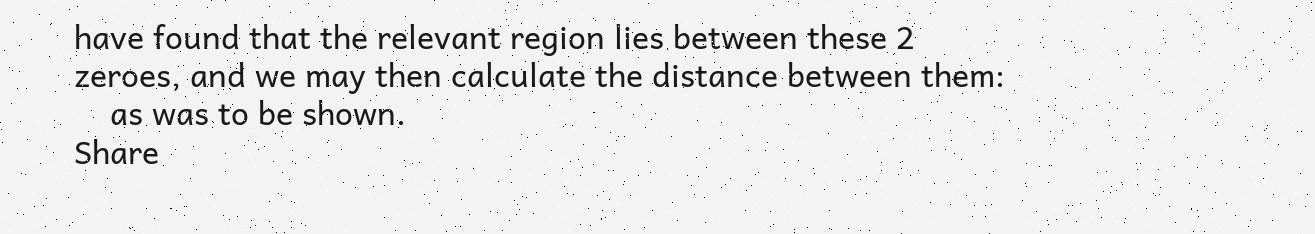have found that the relevant region lies between these 2 zeroes, and we may then calculate the distance between them:
    as was to be shown.
Share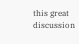this great discussion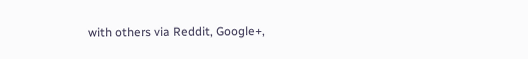with others via Reddit, Google+,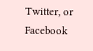Twitter, or Facebook